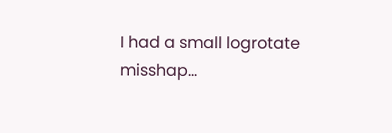I had a small logrotate misshap...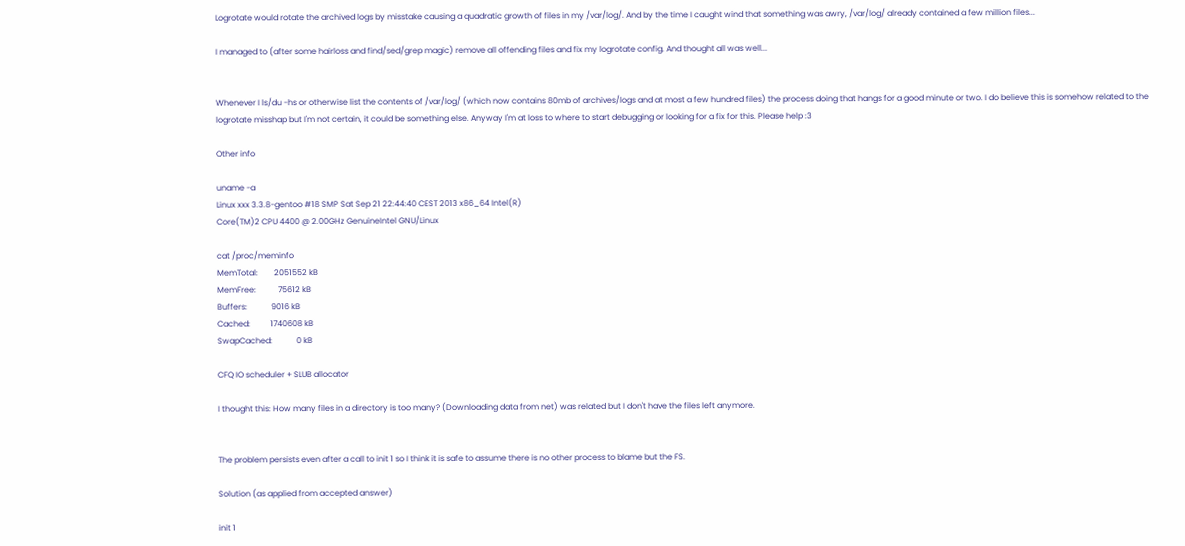Logrotate would rotate the archived logs by misstake causing a quadratic growth of files in my /var/log/. And by the time I caught wind that something was awry, /var/log/ already contained a few million files...

I managed to (after some hairloss and find/sed/grep magic) remove all offending files and fix my logrotate config. And thought all was well...


Whenever I ls/du -hs or otherwise list the contents of /var/log/ (which now contains 80mb of archives/logs and at most a few hundred files) the process doing that hangs for a good minute or two. I do believe this is somehow related to the logrotate misshap but I'm not certain, it could be something else. Anyway I'm at loss to where to start debugging or looking for a fix for this. Please help :3

Other info

uname -a
Linux xxx 3.3.8-gentoo #18 SMP Sat Sep 21 22:44:40 CEST 2013 x86_64 Intel(R)
Core(TM)2 CPU 4400 @ 2.00GHz GenuineIntel GNU/Linux

cat /proc/meminfo
MemTotal:        2051552 kB
MemFree:           75612 kB
Buffers:            9016 kB
Cached:          1740608 kB
SwapCached:            0 kB

CFQ IO scheduler + SLUB allocator

I thought this: How many files in a directory is too many? (Downloading data from net) was related but I don't have the files left anymore.


The problem persists even after a call to init 1 so I think it is safe to assume there is no other process to blame but the FS.

Solution (as applied from accepted answer)

init 1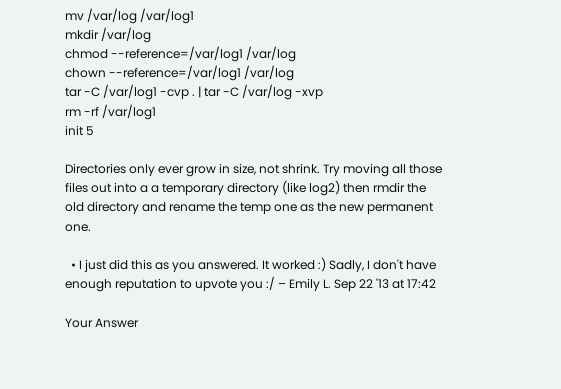mv /var/log /var/log1
mkdir /var/log
chmod --reference=/var/log1 /var/log
chown --reference=/var/log1 /var/log
tar -C /var/log1 -cvp . | tar -C /var/log -xvp
rm -rf /var/log1
init 5

Directories only ever grow in size, not shrink. Try moving all those files out into a a temporary directory (like log2) then rmdir the old directory and rename the temp one as the new permanent one.

  • I just did this as you answered. It worked :) Sadly, I don't have enough reputation to upvote you :/ – Emily L. Sep 22 '13 at 17:42

Your Answer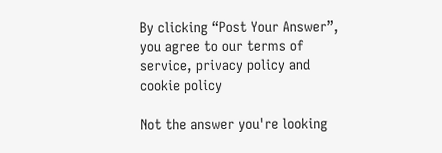By clicking “Post Your Answer”, you agree to our terms of service, privacy policy and cookie policy

Not the answer you're looking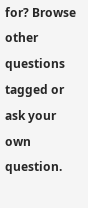for? Browse other questions tagged or ask your own question.